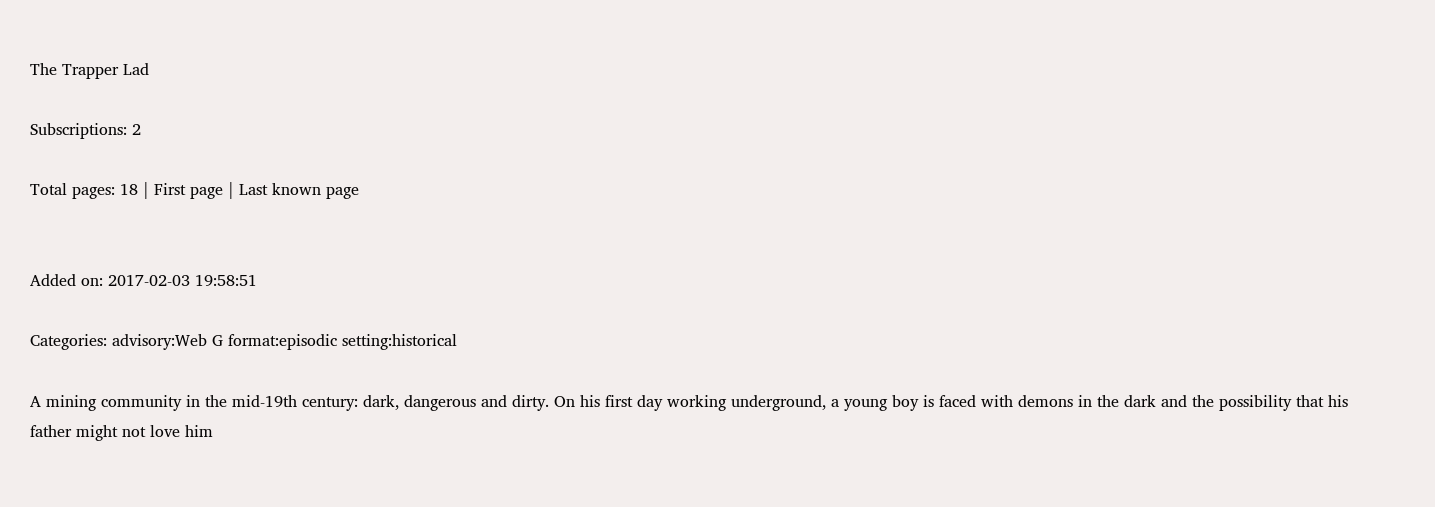The Trapper Lad

Subscriptions: 2

Total pages: 18 | First page | Last known page


Added on: 2017-02-03 19:58:51

Categories: advisory:Web G format:episodic setting:historical

A mining community in the mid-19th century: dark, dangerous and dirty. On his first day working underground, a young boy is faced with demons in the dark and the possibility that his father might not love him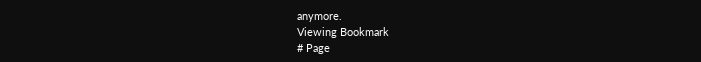anymore.
Viewing Bookmark
# Page